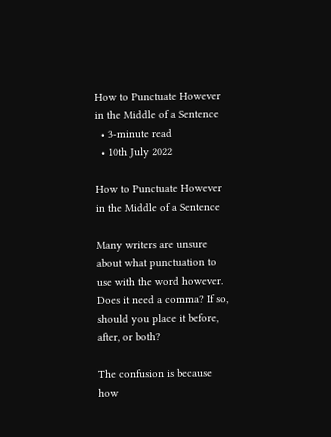How to Punctuate However in the Middle of a Sentence
  • 3-minute read
  • 10th July 2022

How to Punctuate However in the Middle of a Sentence

Many writers are unsure about what punctuation to use with the word however. Does it need a comma? If so, should you place it before, after, or both?

The confusion is because how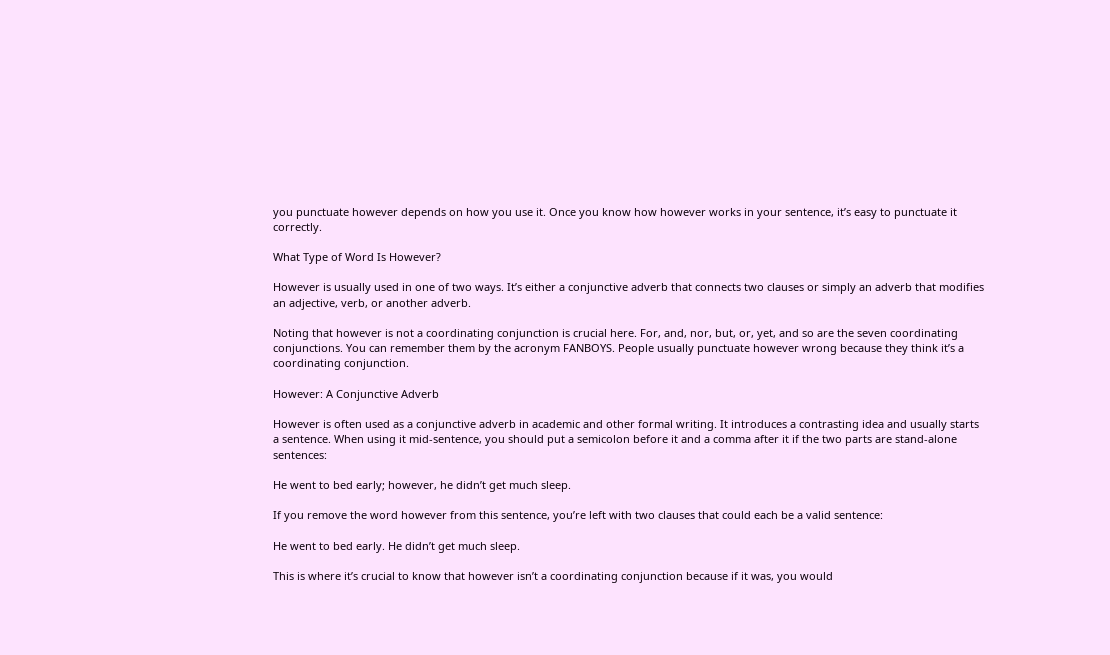you punctuate however depends on how you use it. Once you know how however works in your sentence, it’s easy to punctuate it correctly.

What Type of Word Is However?

However is usually used in one of two ways. It’s either a conjunctive adverb that connects two clauses or simply an adverb that modifies an adjective, verb, or another adverb.

Noting that however is not a coordinating conjunction is crucial here. For, and, nor, but, or, yet, and so are the seven coordinating conjunctions. You can remember them by the acronym FANBOYS. People usually punctuate however wrong because they think it’s a coordinating conjunction.

However: A Conjunctive Adverb

However is often used as a conjunctive adverb in academic and other formal writing. It introduces a contrasting idea and usually starts a sentence. When using it mid-sentence, you should put a semicolon before it and a comma after it if the two parts are stand-alone sentences:

He went to bed early; however, he didn’t get much sleep.

If you remove the word however from this sentence, you’re left with two clauses that could each be a valid sentence:

He went to bed early. He didn’t get much sleep.

This is where it’s crucial to know that however isn’t a coordinating conjunction because if it was, you would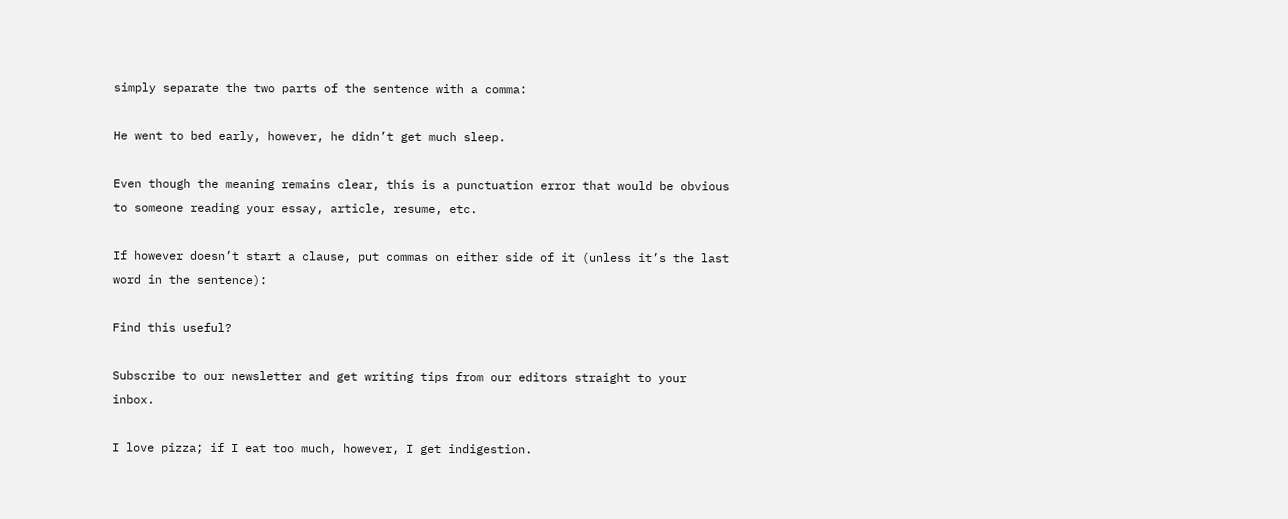simply separate the two parts of the sentence with a comma:

He went to bed early, however, he didn’t get much sleep.

Even though the meaning remains clear, this is a punctuation error that would be obvious to someone reading your essay, article, resume, etc.

If however doesn’t start a clause, put commas on either side of it (unless it’s the last word in the sentence):

Find this useful?

Subscribe to our newsletter and get writing tips from our editors straight to your inbox.

I love pizza; if I eat too much, however, I get indigestion.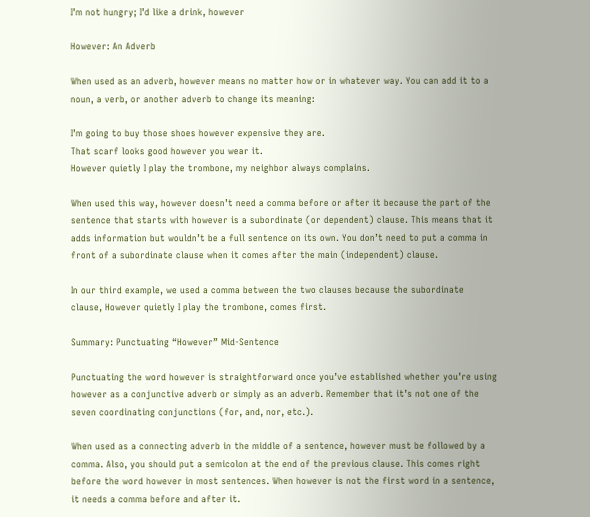I’m not hungry; I’d like a drink, however

However: An Adverb

When used as an adverb, however means no matter how or in whatever way. You can add it to a noun, a verb, or another adverb to change its meaning:

I’m going to buy those shoes however expensive they are.
That scarf looks good however you wear it.
However quietly I play the trombone, my neighbor always complains.

When used this way, however doesn’t need a comma before or after it because the part of the sentence that starts with however is a subordinate (or dependent) clause. This means that it adds information but wouldn’t be a full sentence on its own. You don’t need to put a comma in front of a subordinate clause when it comes after the main (independent) clause.

In our third example, we used a comma between the two clauses because the subordinate clause, However quietly I play the trombone, comes first.

Summary: Punctuating “However” Mid-Sentence

Punctuating the word however is straightforward once you’ve established whether you’re using however as a conjunctive adverb or simply as an adverb. Remember that it’s not one of the seven coordinating conjunctions (for, and, nor, etc.).

When used as a connecting adverb in the middle of a sentence, however must be followed by a comma. Also, you should put a semicolon at the end of the previous clause. This comes right before the word however in most sentences. When however is not the first word in a sentence, it needs a comma before and after it.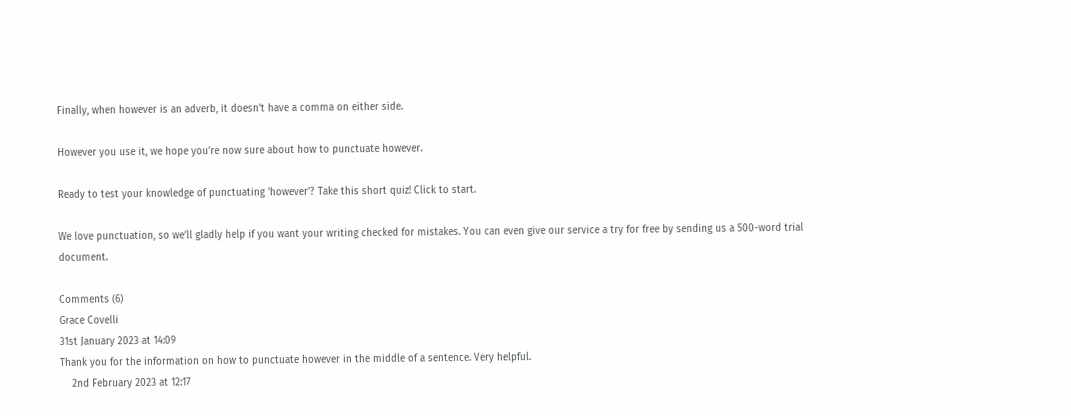Finally, when however is an adverb, it doesn’t have a comma on either side.

However you use it, we hope you’re now sure about how to punctuate however.

Ready to test your knowledge of punctuating 'however'? Take this short quiz! Click to start.

We love punctuation, so we’ll gladly help if you want your writing checked for mistakes. You can even give our service a try for free by sending us a 500-word trial document.

Comments (6)
Grace Covelli
31st January 2023 at 14:09
Thank you for the information on how to punctuate however in the middle of a sentence. Very helpful.
    2nd February 2023 at 12:17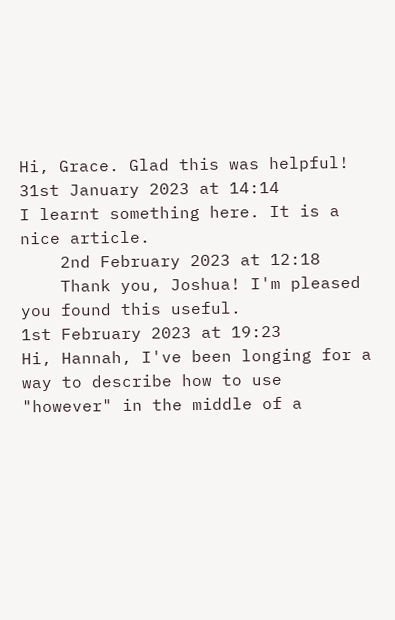Hi, Grace. Glad this was helpful!
31st January 2023 at 14:14
I learnt something here. It is a nice article.
    2nd February 2023 at 12:18
    Thank you, Joshua! I'm pleased you found this useful.
1st February 2023 at 19:23
Hi, Hannah, I've been longing for a way to describe how to use "however" in the middle of a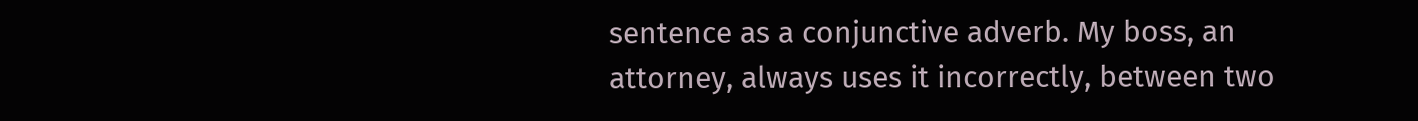sentence as a conjunctive adverb. My boss, an attorney, always uses it incorrectly, between two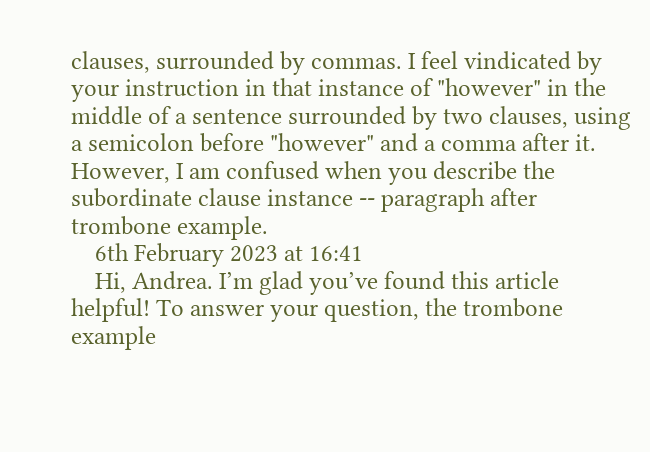clauses, surrounded by commas. I feel vindicated by your instruction in that instance of "however" in the middle of a sentence surrounded by two clauses, using a semicolon before "however" and a comma after it. However, I am confused when you describe the subordinate clause instance -- paragraph after trombone example.
    6th February 2023 at 16:41
    Hi, Andrea. I’m glad you’ve found this article helpful! To answer your question, the trombone example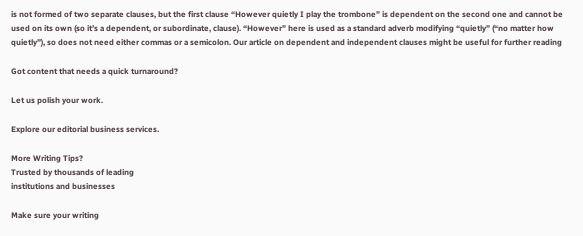is not formed of two separate clauses, but the first clause “However quietly I play the trombone” is dependent on the second one and cannot be used on its own (so it’s a dependent, or subordinate, clause). “However” here is used as a standard adverb modifying “quietly” (“no matter how quietly”), so does not need either commas or a semicolon. Our article on dependent and independent clauses might be useful for further reading

Got content that needs a quick turnaround?

Let us polish your work.

Explore our editorial business services.

More Writing Tips?
Trusted by thousands of leading
institutions and businesses

Make sure your writing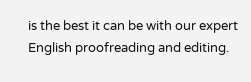is the best it can be with our expert English proofreading and editing.